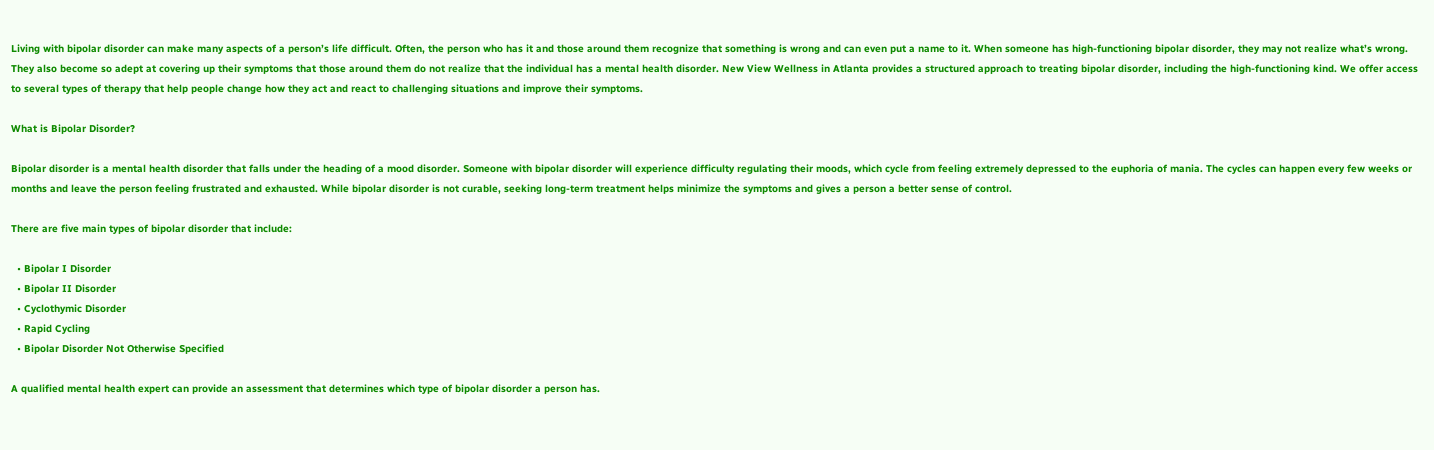Living with bipolar disorder can make many aspects of a person’s life difficult. Often, the person who has it and those around them recognize that something is wrong and can even put a name to it. When someone has high-functioning bipolar disorder, they may not realize what’s wrong. They also become so adept at covering up their symptoms that those around them do not realize that the individual has a mental health disorder. New View Wellness in Atlanta provides a structured approach to treating bipolar disorder, including the high-functioning kind. We offer access to several types of therapy that help people change how they act and react to challenging situations and improve their symptoms.

What is Bipolar Disorder?

Bipolar disorder is a mental health disorder that falls under the heading of a mood disorder. Someone with bipolar disorder will experience difficulty regulating their moods, which cycle from feeling extremely depressed to the euphoria of mania. The cycles can happen every few weeks or months and leave the person feeling frustrated and exhausted. While bipolar disorder is not curable, seeking long-term treatment helps minimize the symptoms and gives a person a better sense of control.

There are five main types of bipolar disorder that include:

  • Bipolar I Disorder
  • Bipolar II Disorder
  • Cyclothymic Disorder
  • Rapid Cycling
  • Bipolar Disorder Not Otherwise Specified

A qualified mental health expert can provide an assessment that determines which type of bipolar disorder a person has.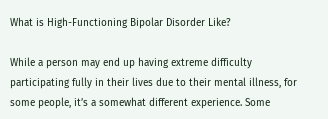What is High-Functioning Bipolar Disorder Like?

While a person may end up having extreme difficulty participating fully in their lives due to their mental illness, for some people, it’s a somewhat different experience. Some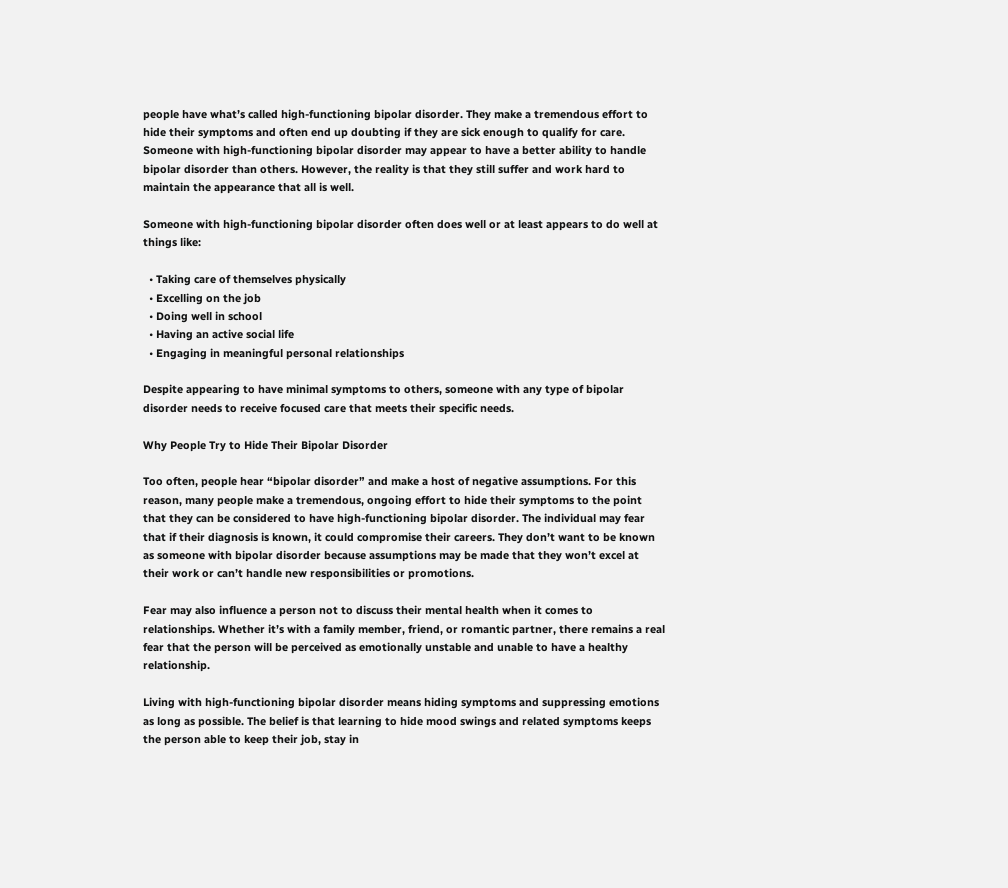people have what’s called high-functioning bipolar disorder. They make a tremendous effort to hide their symptoms and often end up doubting if they are sick enough to qualify for care. Someone with high-functioning bipolar disorder may appear to have a better ability to handle bipolar disorder than others. However, the reality is that they still suffer and work hard to maintain the appearance that all is well.

Someone with high-functioning bipolar disorder often does well or at least appears to do well at things like:

  • Taking care of themselves physically
  • Excelling on the job
  • Doing well in school
  • Having an active social life
  • Engaging in meaningful personal relationships

Despite appearing to have minimal symptoms to others, someone with any type of bipolar disorder needs to receive focused care that meets their specific needs.

Why People Try to Hide Their Bipolar Disorder

Too often, people hear “bipolar disorder” and make a host of negative assumptions. For this reason, many people make a tremendous, ongoing effort to hide their symptoms to the point that they can be considered to have high-functioning bipolar disorder. The individual may fear that if their diagnosis is known, it could compromise their careers. They don’t want to be known as someone with bipolar disorder because assumptions may be made that they won’t excel at their work or can’t handle new responsibilities or promotions.

Fear may also influence a person not to discuss their mental health when it comes to relationships. Whether it’s with a family member, friend, or romantic partner, there remains a real fear that the person will be perceived as emotionally unstable and unable to have a healthy relationship.

Living with high-functioning bipolar disorder means hiding symptoms and suppressing emotions as long as possible. The belief is that learning to hide mood swings and related symptoms keeps the person able to keep their job, stay in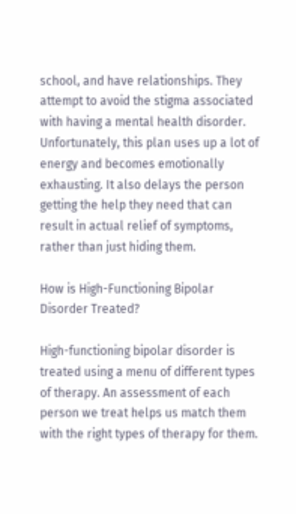school, and have relationships. They attempt to avoid the stigma associated with having a mental health disorder. Unfortunately, this plan uses up a lot of energy and becomes emotionally exhausting. It also delays the person getting the help they need that can result in actual relief of symptoms, rather than just hiding them.

How is High-Functioning Bipolar Disorder Treated?

High-functioning bipolar disorder is treated using a menu of different types of therapy. An assessment of each person we treat helps us match them with the right types of therapy for them.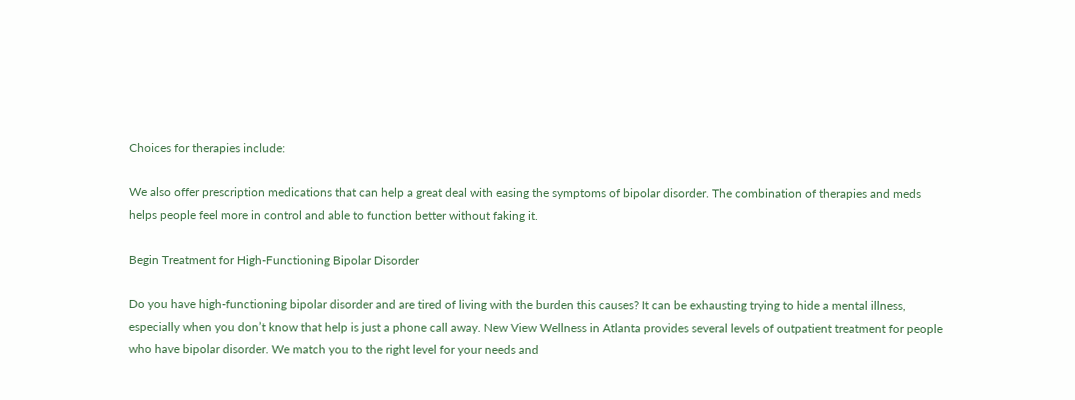Choices for therapies include:

We also offer prescription medications that can help a great deal with easing the symptoms of bipolar disorder. The combination of therapies and meds helps people feel more in control and able to function better without faking it.

Begin Treatment for High-Functioning Bipolar Disorder

Do you have high-functioning bipolar disorder and are tired of living with the burden this causes? It can be exhausting trying to hide a mental illness, especially when you don’t know that help is just a phone call away. New View Wellness in Atlanta provides several levels of outpatient treatment for people who have bipolar disorder. We match you to the right level for your needs and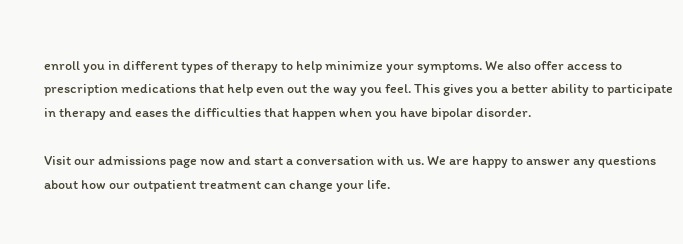enroll you in different types of therapy to help minimize your symptoms. We also offer access to prescription medications that help even out the way you feel. This gives you a better ability to participate in therapy and eases the difficulties that happen when you have bipolar disorder.

Visit our admissions page now and start a conversation with us. We are happy to answer any questions about how our outpatient treatment can change your life.